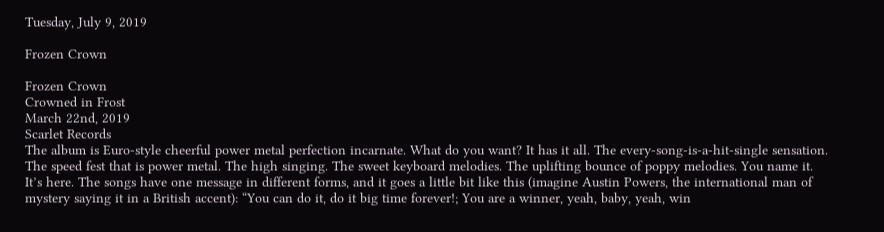Tuesday, July 9, 2019

Frozen Crown

Frozen Crown
Crowned in Frost
March 22nd, 2019
Scarlet Records
The album is Euro-style cheerful power metal perfection incarnate. What do you want? It has it all. The every-song-is-a-hit-single sensation. The speed fest that is power metal. The high singing. The sweet keyboard melodies. The uplifting bounce of poppy melodies. You name it. It’s here. The songs have one message in different forms, and it goes a little bit like this (imagine Austin Powers, the international man of mystery saying it in a British accent): “You can do it, do it big time forever!; You are a winner, yeah, baby, yeah, win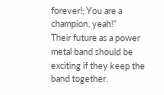forever!; You are a champion, yeah!”
Their future as a power metal band should be exciting if they keep the band together.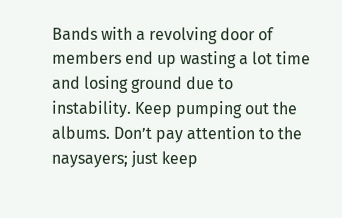Bands with a revolving door of members end up wasting a lot time and losing ground due to instability. Keep pumping out the albums. Don’t pay attention to the naysayers; just keep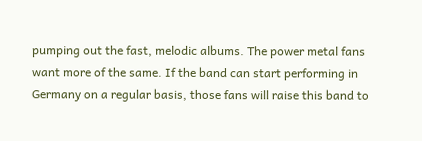pumping out the fast, melodic albums. The power metal fans want more of the same. If the band can start performing in Germany on a regular basis, those fans will raise this band to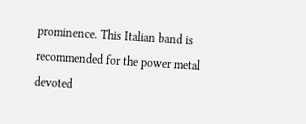prominence. This Italian band is recommended for the power metal devoted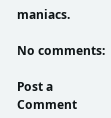maniacs.

No comments:

Post a Comment